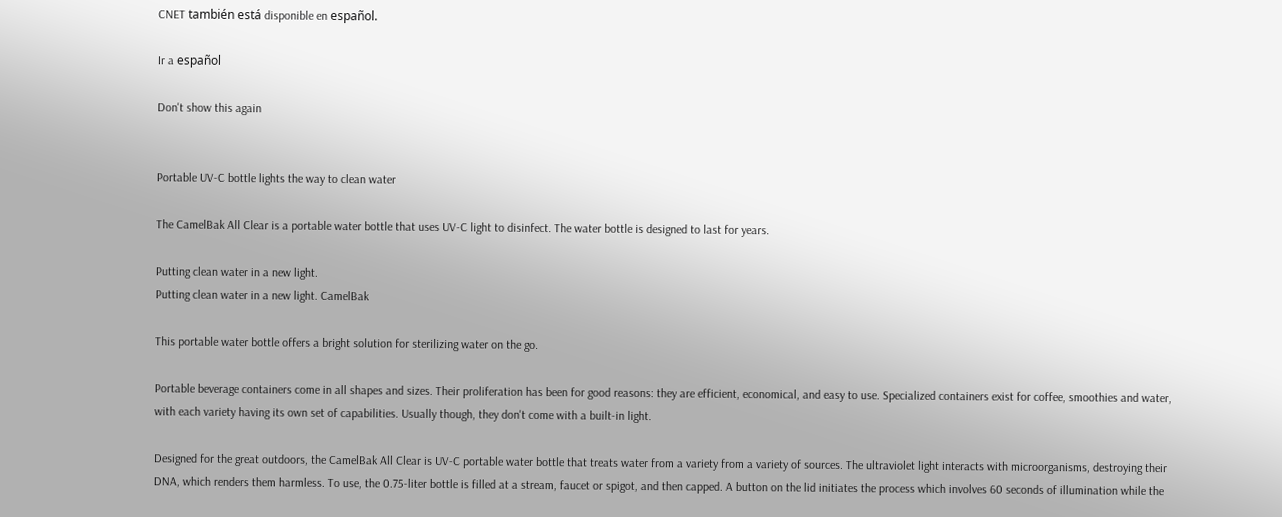CNET también está disponible en español.

Ir a español

Don't show this again


Portable UV-C bottle lights the way to clean water

The CamelBak All Clear is a portable water bottle that uses UV-C light to disinfect. The water bottle is designed to last for years.

Putting clean water in a new light.
Putting clean water in a new light. CamelBak

This portable water bottle offers a bright solution for sterilizing water on the go.

Portable beverage containers come in all shapes and sizes. Their proliferation has been for good reasons: they are efficient, economical, and easy to use. Specialized containers exist for coffee, smoothies and water, with each variety having its own set of capabilities. Usually though, they don't come with a built-in light.

Designed for the great outdoors, the CamelBak All Clear is UV-C portable water bottle that treats water from a variety from a variety of sources. The ultraviolet light interacts with microorganisms, destroying their DNA, which renders them harmless. To use, the 0.75-liter bottle is filled at a stream, faucet or spigot, and then capped. A button on the lid initiates the process which involves 60 seconds of illumination while the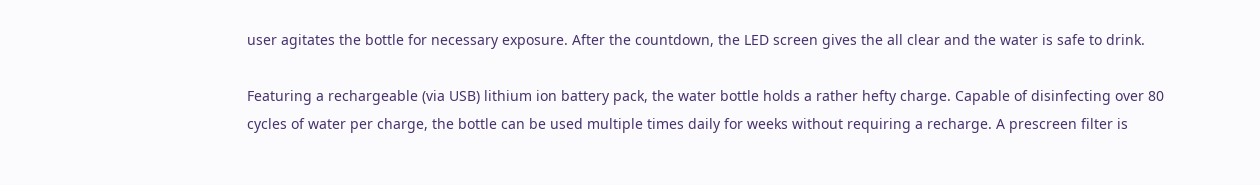user agitates the bottle for necessary exposure. After the countdown, the LED screen gives the all clear and the water is safe to drink.

Featuring a rechargeable (via USB) lithium ion battery pack, the water bottle holds a rather hefty charge. Capable of disinfecting over 80 cycles of water per charge, the bottle can be used multiple times daily for weeks without requiring a recharge. A prescreen filter is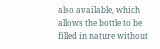also available, which allows the bottle to be filled in nature without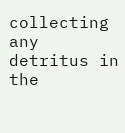collecting any detritus in the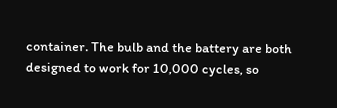container. The bulb and the battery are both designed to work for 10,000 cycles, so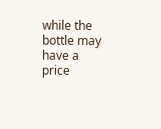while the bottle may have a price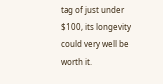tag of just under $100, its longevity could very well be worth it.